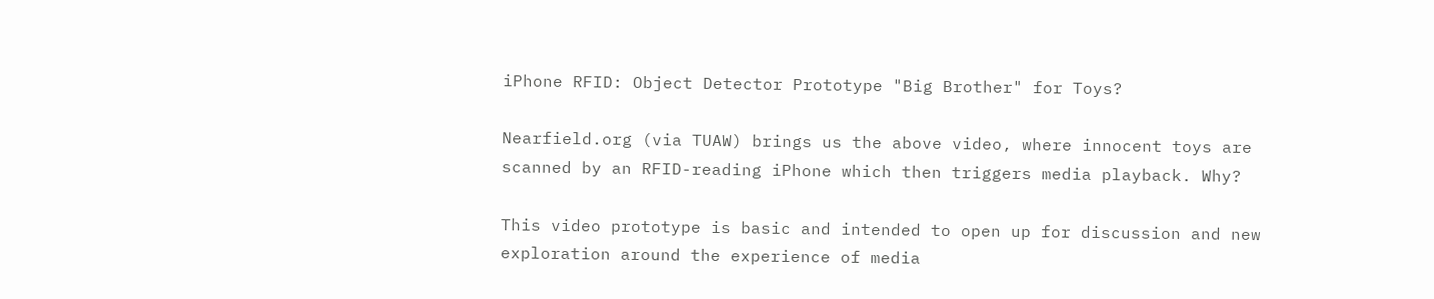iPhone RFID: Object Detector Prototype "Big Brother" for Toys?

Nearfield.org (via TUAW) brings us the above video, where innocent toys are scanned by an RFID-reading iPhone which then triggers media playback. Why?

This video prototype is basic and intended to open up for discussion and new exploration around the experience of media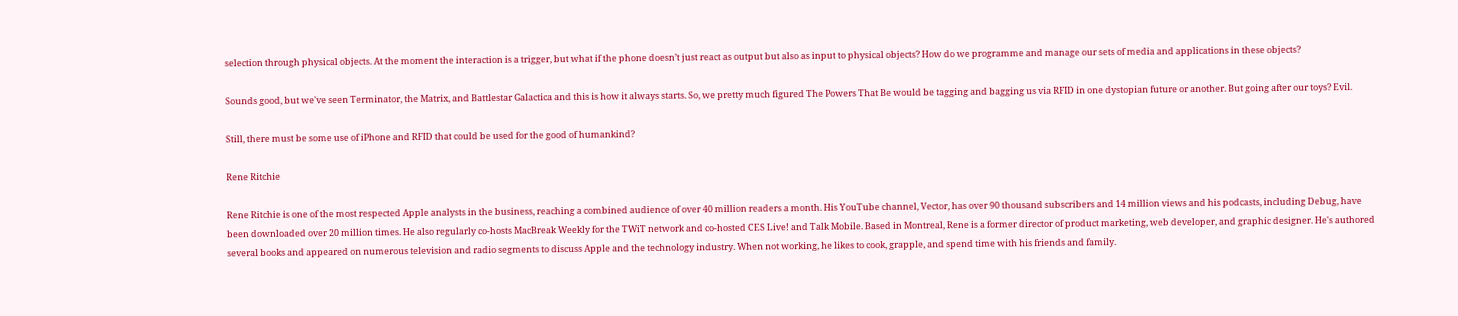selection through physical objects. At the moment the interaction is a trigger, but what if the phone doesn’t just react as output but also as input to physical objects? How do we programme and manage our sets of media and applications in these objects?

Sounds good, but we've seen Terminator, the Matrix, and Battlestar Galactica and this is how it always starts. So, we pretty much figured The Powers That Be would be tagging and bagging us via RFID in one dystopian future or another. But going after our toys? Evil.

Still, there must be some use of iPhone and RFID that could be used for the good of humankind?

Rene Ritchie

Rene Ritchie is one of the most respected Apple analysts in the business, reaching a combined audience of over 40 million readers a month. His YouTube channel, Vector, has over 90 thousand subscribers and 14 million views and his podcasts, including Debug, have been downloaded over 20 million times. He also regularly co-hosts MacBreak Weekly for the TWiT network and co-hosted CES Live! and Talk Mobile. Based in Montreal, Rene is a former director of product marketing, web developer, and graphic designer. He's authored several books and appeared on numerous television and radio segments to discuss Apple and the technology industry. When not working, he likes to cook, grapple, and spend time with his friends and family.